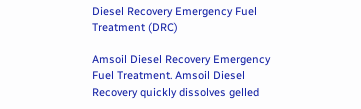Diesel Recovery Emergency Fuel Treatment (DRC)

Amsoil Diesel Recovery Emergency Fuel Treatment. Amsoil Diesel Recovery quickly dissolves gelled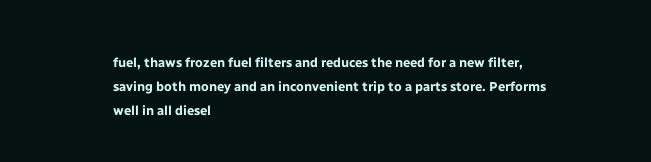fuel, thaws frozen fuel filters and reduces the need for a new filter, saving both money and an inconvenient trip to a parts store. Performs well in all diesel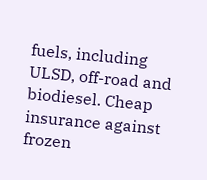fuels, including ULSD, off-road and biodiesel. Cheap insurance against frozen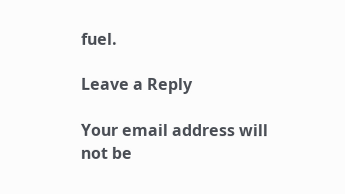fuel.

Leave a Reply

Your email address will not be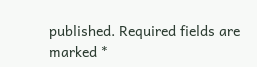published. Required fields are marked *